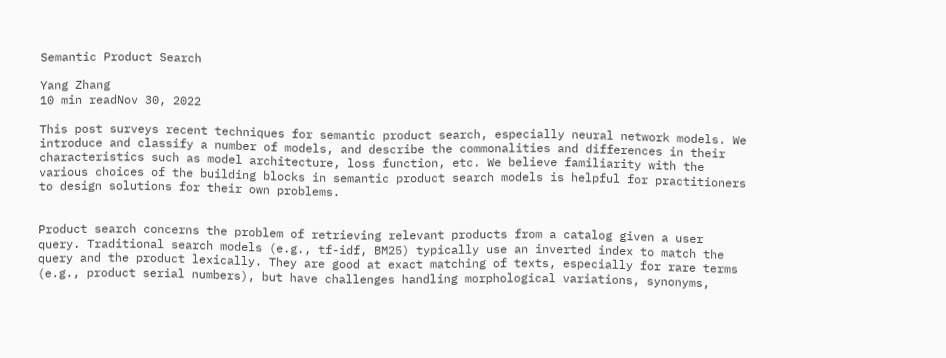Semantic Product Search

Yang Zhang
10 min readNov 30, 2022

This post surveys recent techniques for semantic product search, especially neural network models. We introduce and classify a number of models, and describe the commonalities and differences in their characteristics such as model architecture, loss function, etc. We believe familiarity with the various choices of the building blocks in semantic product search models is helpful for practitioners to design solutions for their own problems.


Product search concerns the problem of retrieving relevant products from a catalog given a user query. Traditional search models (e.g., tf-idf, BM25) typically use an inverted index to match the query and the product lexically. They are good at exact matching of texts, especially for rare terms (e.g., product serial numbers), but have challenges handling morphological variations, synonyms,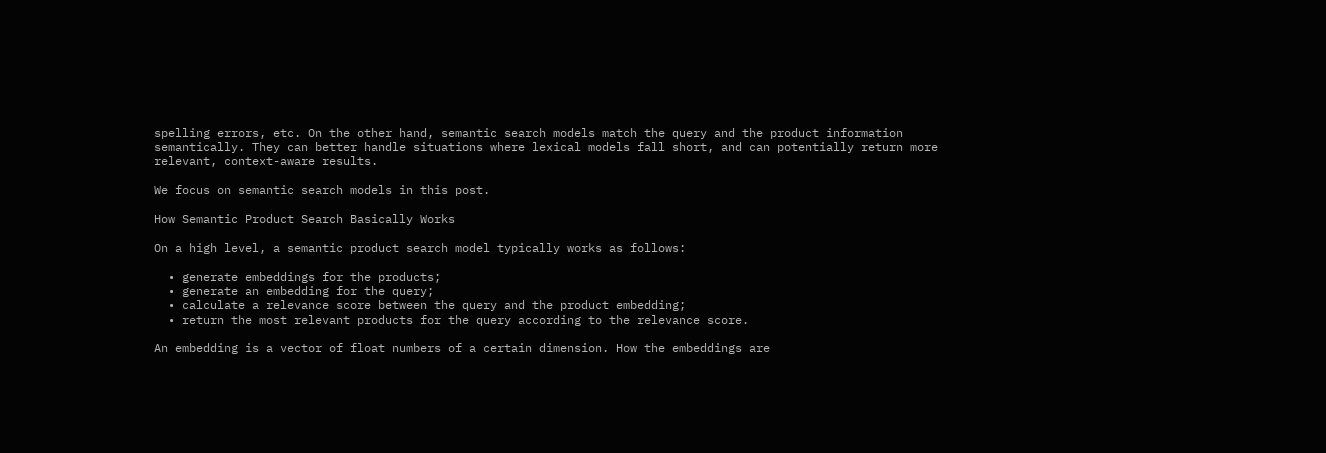spelling errors, etc. On the other hand, semantic search models match the query and the product information semantically. They can better handle situations where lexical models fall short, and can potentially return more relevant, context-aware results.

We focus on semantic search models in this post.

How Semantic Product Search Basically Works

On a high level, a semantic product search model typically works as follows:

  • generate embeddings for the products;
  • generate an embedding for the query;
  • calculate a relevance score between the query and the product embedding;
  • return the most relevant products for the query according to the relevance score.

An embedding is a vector of float numbers of a certain dimension. How the embeddings are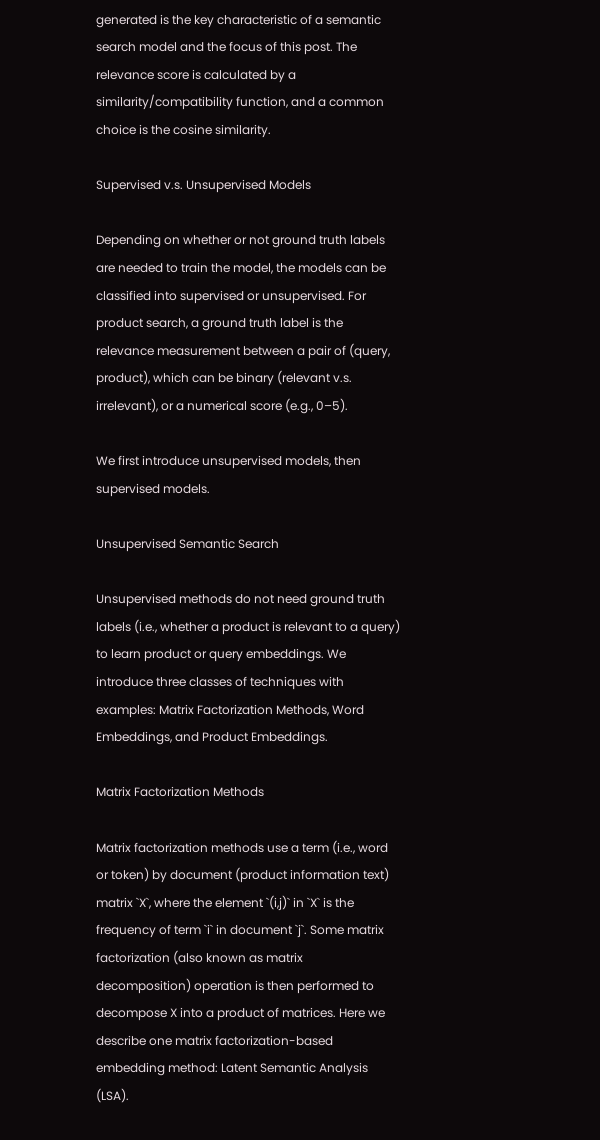generated is the key characteristic of a semantic search model and the focus of this post. The relevance score is calculated by a similarity/compatibility function, and a common choice is the cosine similarity.

Supervised v.s. Unsupervised Models

Depending on whether or not ground truth labels are needed to train the model, the models can be classified into supervised or unsupervised. For product search, a ground truth label is the relevance measurement between a pair of (query, product), which can be binary (relevant v.s. irrelevant), or a numerical score (e.g., 0–5).

We first introduce unsupervised models, then supervised models.

Unsupervised Semantic Search

Unsupervised methods do not need ground truth labels (i.e., whether a product is relevant to a query) to learn product or query embeddings. We introduce three classes of techniques with examples: Matrix Factorization Methods, Word Embeddings, and Product Embeddings.

Matrix Factorization Methods

Matrix factorization methods use a term (i.e., word or token) by document (product information text) matrix `X`, where the element `(i,j)` in `X` is the frequency of term `i` in document `j`. Some matrix factorization (also known as matrix decomposition) operation is then performed to decompose X into a product of matrices. Here we describe one matrix factorization-based embedding method: Latent Semantic Analysis (LSA).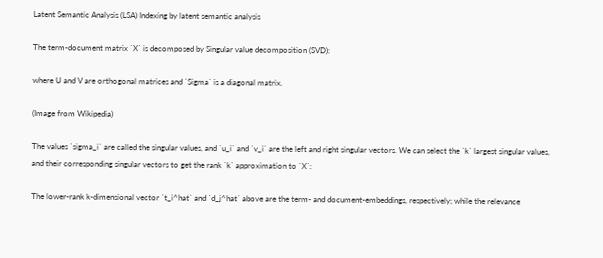Latent Semantic Analysis (LSA) Indexing by latent semantic analysis

The term-document matrix `X` is decomposed by Singular value decomposition (SVD):

where U and V are orthogonal matrices and `Sigma` is a diagonal matrix.

(Image from Wikipedia)

The values `sigma_i` are called the singular values, and `u_i` and `v_i` are the left and right singular vectors. We can select the `k` largest singular values, and their corresponding singular vectors to get the rank `k` approximation to `X`:

The lower-rank k-dimensional vector `t_i^hat` and `d_j^hat` above are the term- and document-embeddings, respectively; while the relevance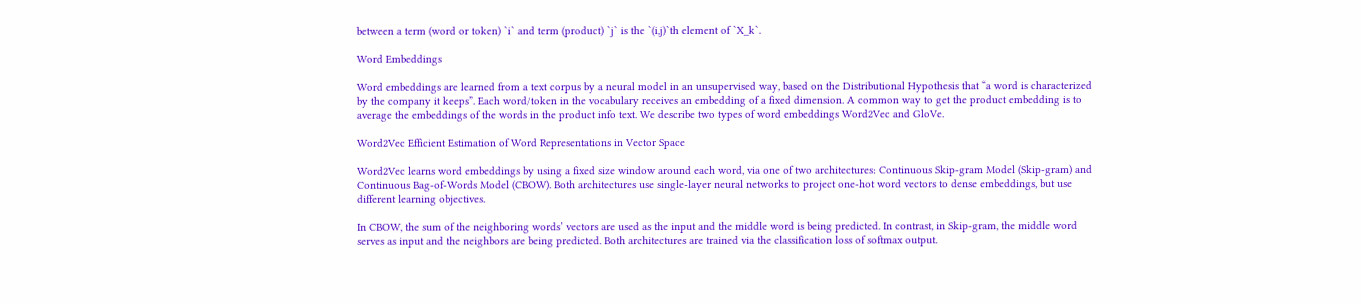between a term (word or token) `i` and term (product) `j` is the `(i,j)`th element of `X_k`.

Word Embeddings

Word embeddings are learned from a text corpus by a neural model in an unsupervised way, based on the Distributional Hypothesis that “a word is characterized by the company it keeps”. Each word/token in the vocabulary receives an embedding of a fixed dimension. A common way to get the product embedding is to average the embeddings of the words in the product info text. We describe two types of word embeddings Word2Vec and GloVe.

Word2Vec Efficient Estimation of Word Representations in Vector Space

Word2Vec learns word embeddings by using a fixed size window around each word, via one of two architectures: Continuous Skip-gram Model (Skip-gram) and Continuous Bag-of-Words Model (CBOW). Both architectures use single-layer neural networks to project one-hot word vectors to dense embeddings, but use different learning objectives.

In CBOW, the sum of the neighboring words’ vectors are used as the input and the middle word is being predicted. In contrast, in Skip-gram, the middle word serves as input and the neighbors are being predicted. Both architectures are trained via the classification loss of softmax output.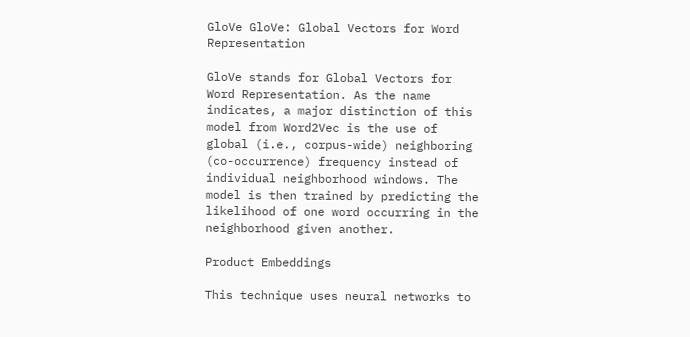GloVe GloVe: Global Vectors for Word Representation

GloVe stands for Global Vectors for Word Representation. As the name indicates, a major distinction of this model from Word2Vec is the use of global (i.e., corpus-wide) neighboring (co-occurrence) frequency instead of individual neighborhood windows. The model is then trained by predicting the likelihood of one word occurring in the neighborhood given another.

Product Embeddings

This technique uses neural networks to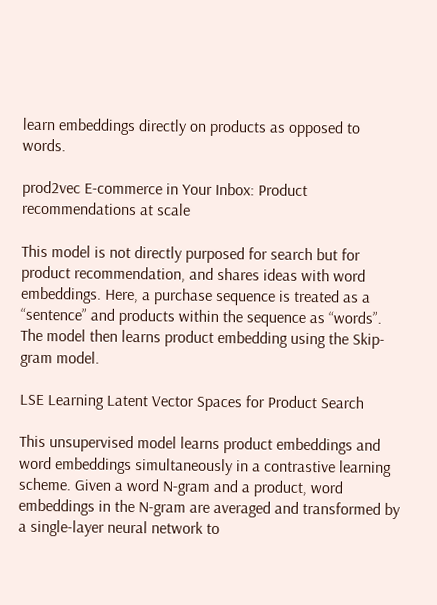learn embeddings directly on products as opposed to words.

prod2vec E-commerce in Your Inbox: Product recommendations at scale

This model is not directly purposed for search but for product recommendation, and shares ideas with word embeddings. Here, a purchase sequence is treated as a “sentence” and products within the sequence as “words”. The model then learns product embedding using the Skip-gram model.

LSE Learning Latent Vector Spaces for Product Search

This unsupervised model learns product embeddings and word embeddings simultaneously in a contrastive learning scheme. Given a word N-gram and a product, word embeddings in the N-gram are averaged and transformed by a single-layer neural network to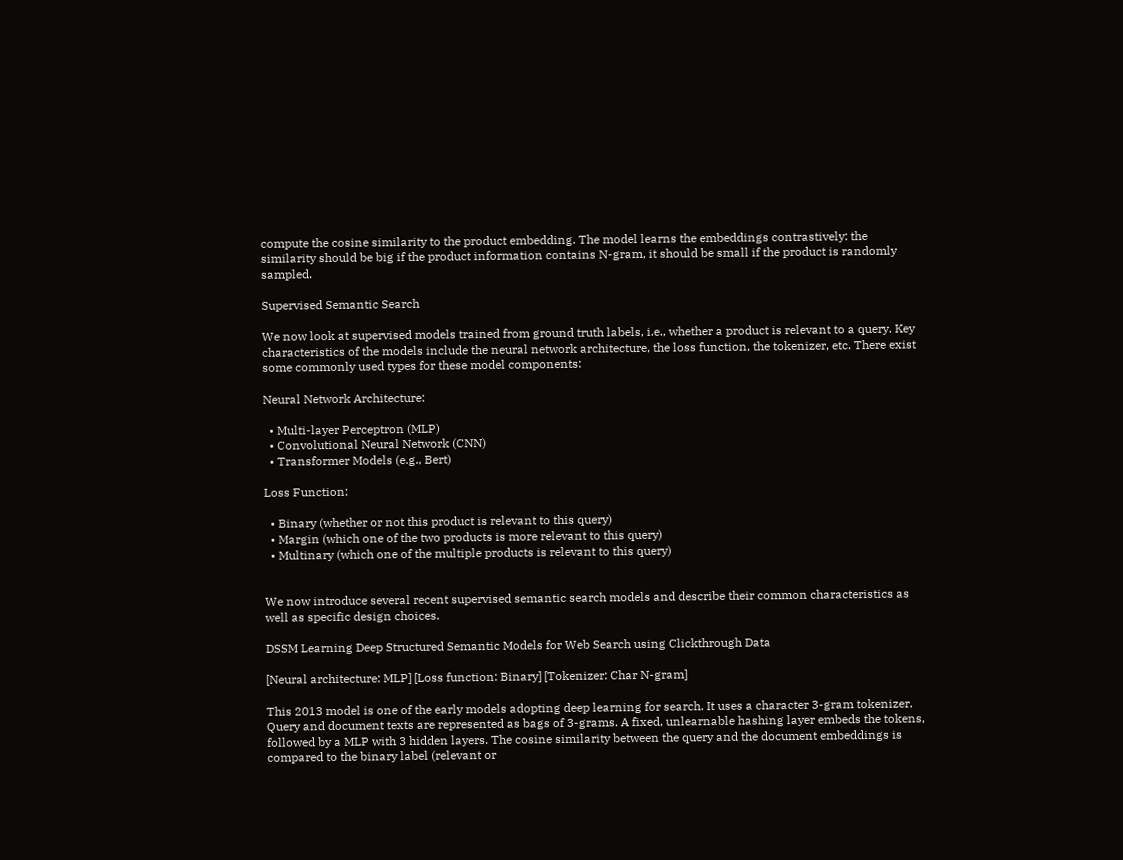compute the cosine similarity to the product embedding. The model learns the embeddings contrastively: the similarity should be big if the product information contains N-gram, it should be small if the product is randomly sampled.

Supervised Semantic Search

We now look at supervised models trained from ground truth labels, i.e., whether a product is relevant to a query. Key characteristics of the models include the neural network architecture, the loss function, the tokenizer, etc. There exist some commonly used types for these model components:

Neural Network Architecture:

  • Multi-layer Perceptron (MLP)
  • Convolutional Neural Network (CNN)
  • Transformer Models (e.g., Bert)

Loss Function:

  • Binary (whether or not this product is relevant to this query)
  • Margin (which one of the two products is more relevant to this query)
  • Multinary (which one of the multiple products is relevant to this query)


We now introduce several recent supervised semantic search models and describe their common characteristics as well as specific design choices.

DSSM Learning Deep Structured Semantic Models for Web Search using Clickthrough Data

[Neural architecture: MLP] [Loss function: Binary] [Tokenizer: Char N-gram]

This 2013 model is one of the early models adopting deep learning for search. It uses a character 3-gram tokenizer. Query and document texts are represented as bags of 3-grams. A fixed, unlearnable hashing layer embeds the tokens, followed by a MLP with 3 hidden layers. The cosine similarity between the query and the document embeddings is compared to the binary label (relevant or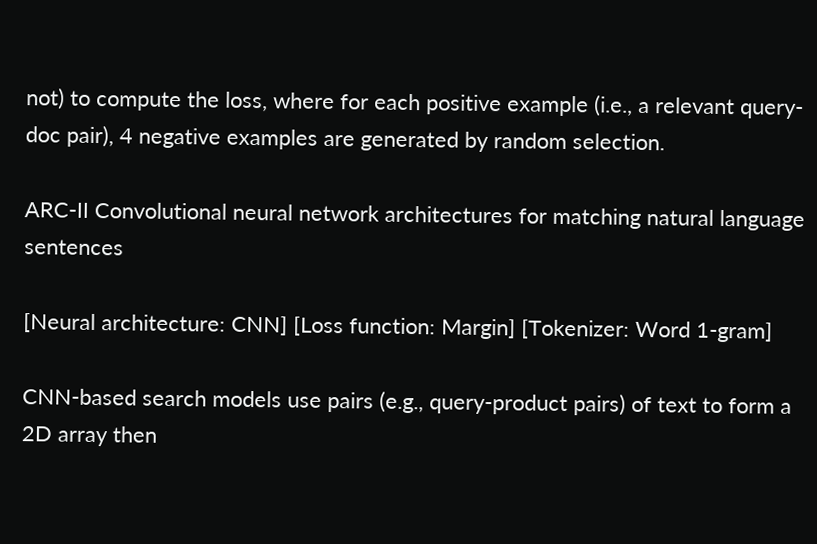not) to compute the loss, where for each positive example (i.e., a relevant query-doc pair), 4 negative examples are generated by random selection.

ARC-II Convolutional neural network architectures for matching natural language sentences

[Neural architecture: CNN] [Loss function: Margin] [Tokenizer: Word 1-gram]

CNN-based search models use pairs (e.g., query-product pairs) of text to form a 2D array then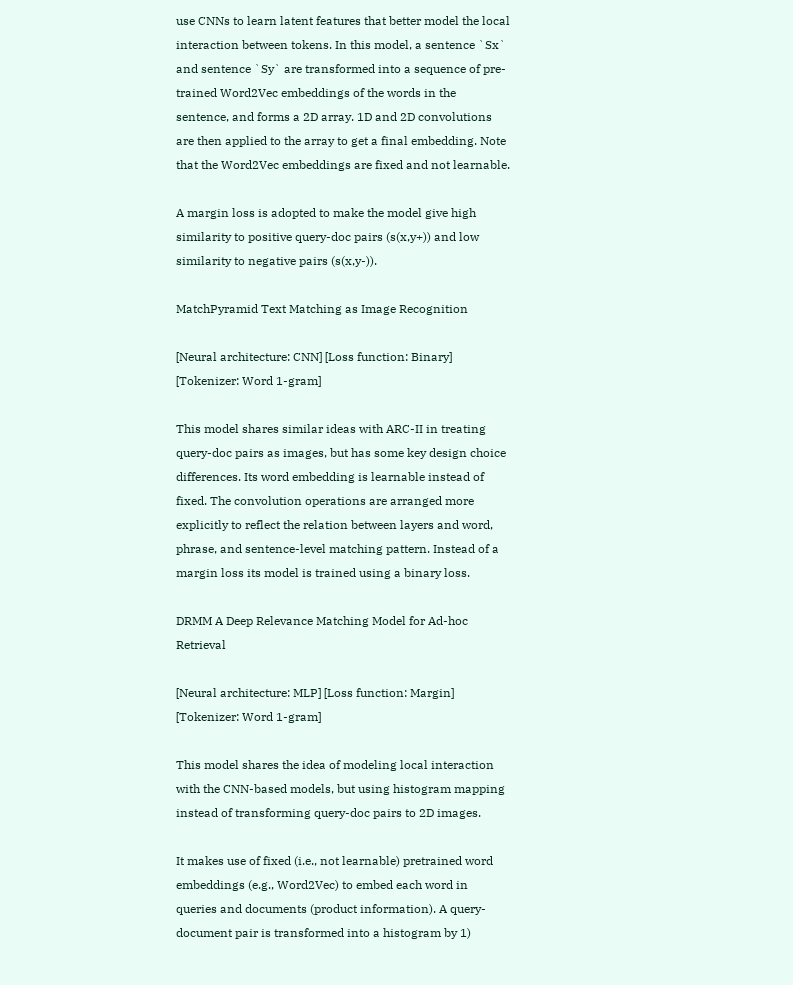use CNNs to learn latent features that better model the local interaction between tokens. In this model, a sentence `Sx` and sentence `Sy` are transformed into a sequence of pre-trained Word2Vec embeddings of the words in the sentence, and forms a 2D array. 1D and 2D convolutions are then applied to the array to get a final embedding. Note that the Word2Vec embeddings are fixed and not learnable.

A margin loss is adopted to make the model give high similarity to positive query-doc pairs (s(x,y+)) and low similarity to negative pairs (s(x,y-)).

MatchPyramid Text Matching as Image Recognition

[Neural architecture: CNN] [Loss function: Binary] [Tokenizer: Word 1-gram]

This model shares similar ideas with ARC-II in treating query-doc pairs as images, but has some key design choice differences. Its word embedding is learnable instead of fixed. The convolution operations are arranged more explicitly to reflect the relation between layers and word, phrase, and sentence-level matching pattern. Instead of a margin loss its model is trained using a binary loss.

DRMM A Deep Relevance Matching Model for Ad-hoc Retrieval

[Neural architecture: MLP] [Loss function: Margin] [Tokenizer: Word 1-gram]

This model shares the idea of modeling local interaction with the CNN-based models, but using histogram mapping instead of transforming query-doc pairs to 2D images.

It makes use of fixed (i.e., not learnable) pretrained word embeddings (e.g., Word2Vec) to embed each word in queries and documents (product information). A query-document pair is transformed into a histogram by 1)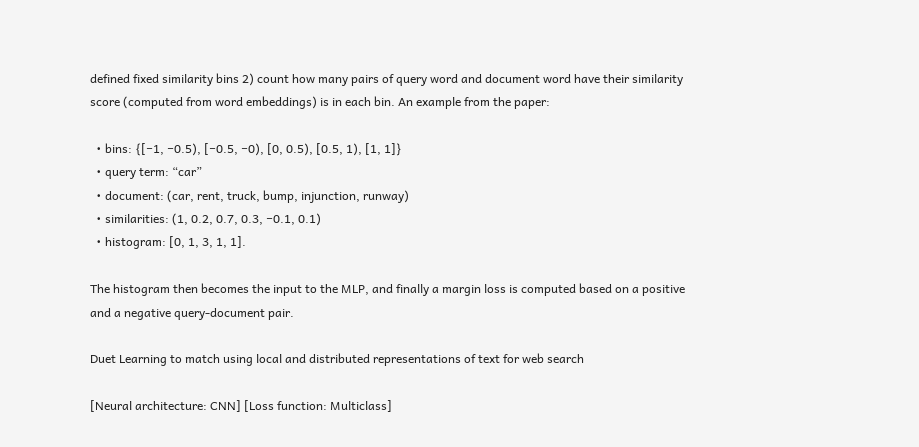defined fixed similarity bins 2) count how many pairs of query word and document word have their similarity score (computed from word embeddings) is in each bin. An example from the paper:

  • bins: {[−1, −0.5), [−0.5, −0), [0, 0.5), [0.5, 1), [1, 1]}
  • query term: “car”
  • document: (car, rent, truck, bump, injunction, runway)
  • similarities: (1, 0.2, 0.7, 0.3, −0.1, 0.1)
  • histogram: [0, 1, 3, 1, 1].

The histogram then becomes the input to the MLP, and finally a margin loss is computed based on a positive and a negative query-document pair.

Duet Learning to match using local and distributed representations of text for web search

[Neural architecture: CNN] [Loss function: Multiclass]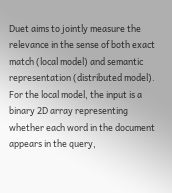Duet aims to jointly measure the relevance in the sense of both exact match (local model) and semantic representation (distributed model). For the local model, the input is a binary 2D array representing whether each word in the document appears in the query,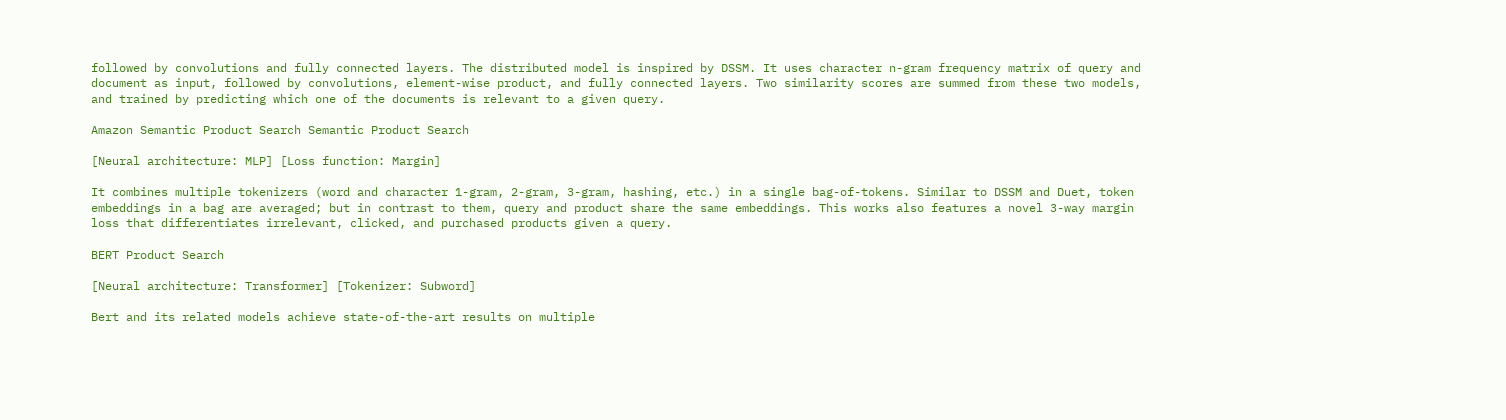followed by convolutions and fully connected layers. The distributed model is inspired by DSSM. It uses character n-gram frequency matrix of query and document as input, followed by convolutions, element-wise product, and fully connected layers. Two similarity scores are summed from these two models, and trained by predicting which one of the documents is relevant to a given query.

Amazon Semantic Product Search Semantic Product Search

[Neural architecture: MLP] [Loss function: Margin]

It combines multiple tokenizers (word and character 1-gram, 2-gram, 3-gram, hashing, etc.) in a single bag-of-tokens. Similar to DSSM and Duet, token embeddings in a bag are averaged; but in contrast to them, query and product share the same embeddings. This works also features a novel 3-way margin loss that differentiates irrelevant, clicked, and purchased products given a query.

BERT Product Search

[Neural architecture: Transformer] [Tokenizer: Subword]

Bert and its related models achieve state-of-the-art results on multiple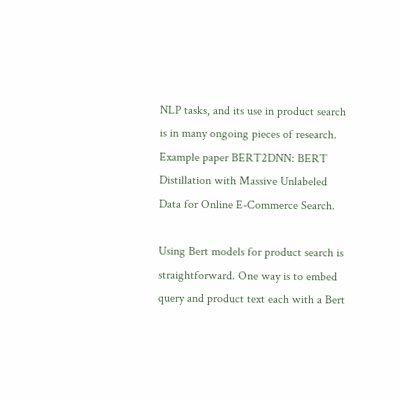NLP tasks, and its use in product search is in many ongoing pieces of research. Example paper BERT2DNN: BERT Distillation with Massive Unlabeled Data for Online E-Commerce Search.

Using Bert models for product search is straightforward. One way is to embed query and product text each with a Bert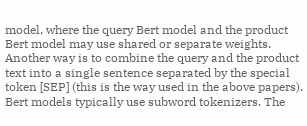model, where the query Bert model and the product Bert model may use shared or separate weights. Another way is to combine the query and the product text into a single sentence separated by the special token [SEP] (this is the way used in the above papers). Bert models typically use subword tokenizers. The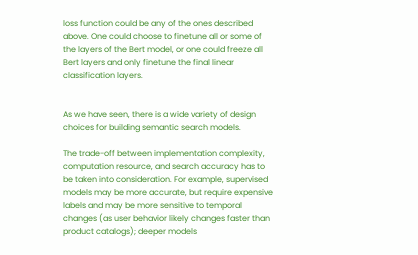loss function could be any of the ones described above. One could choose to finetune all or some of the layers of the Bert model, or one could freeze all Bert layers and only finetune the final linear classification layers.


As we have seen, there is a wide variety of design choices for building semantic search models.

The trade-off between implementation complexity, computation resource, and search accuracy has to be taken into consideration. For example, supervised models may be more accurate, but require expensive labels and may be more sensitive to temporal changes (as user behavior likely changes faster than product catalogs); deeper models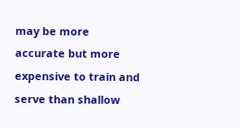may be more accurate but more expensive to train and serve than shallow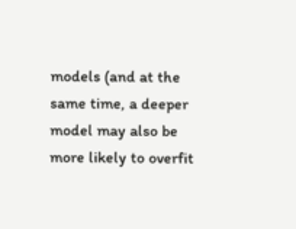models (and at the same time, a deeper model may also be more likely to overfit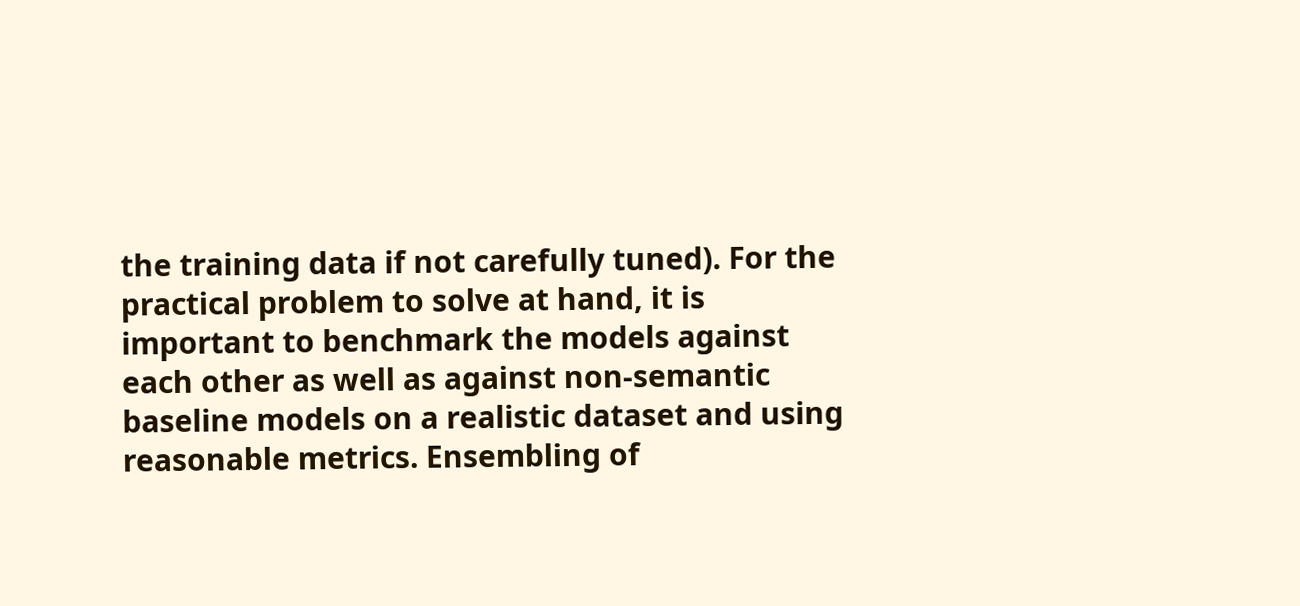the training data if not carefully tuned). For the practical problem to solve at hand, it is important to benchmark the models against each other as well as against non-semantic baseline models on a realistic dataset and using reasonable metrics. Ensembling of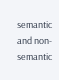semantic and non-semantic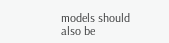models should also be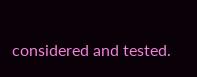considered and tested.